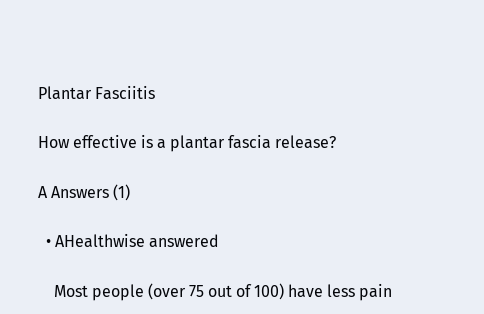Plantar Fasciitis

How effective is a plantar fascia release?

A Answers (1)

  • AHealthwise answered

    Most people (over 75 out of 100) have less pain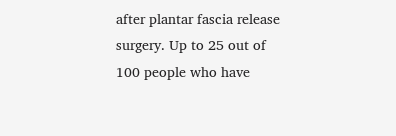after plantar fascia release surgery. Up to 25 out of 100 people who have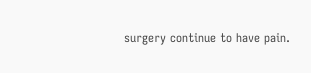surgery continue to have pain.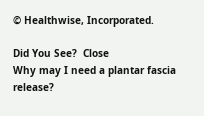© Healthwise, Incorporated.

Did You See?  Close
Why may I need a plantar fascia release?